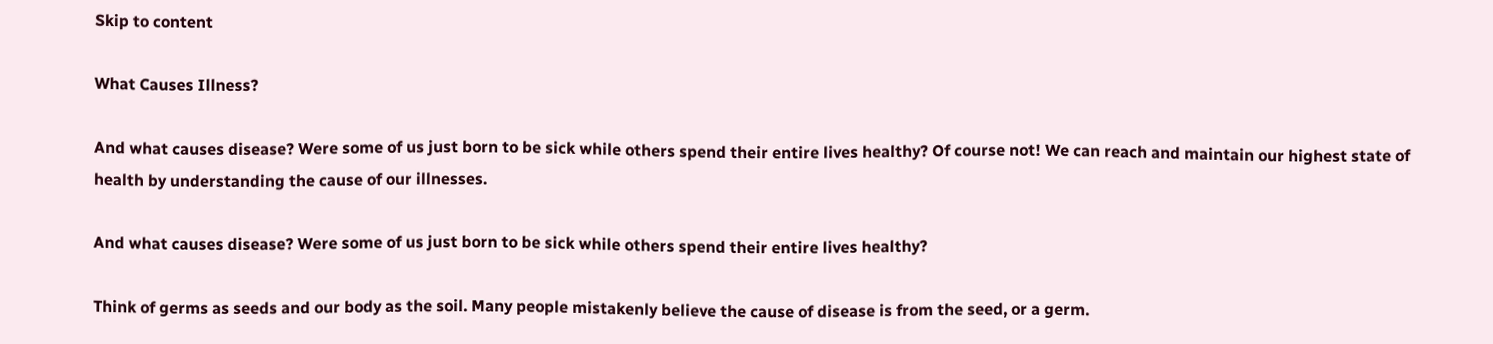Skip to content

What Causes Illness?

And what causes disease? Were some of us just born to be sick while others spend their entire lives healthy? Of course not! We can reach and maintain our highest state of health by understanding the cause of our illnesses.

And what causes disease? Were some of us just born to be sick while others spend their entire lives healthy?

Think of germs as seeds and our body as the soil. Many people mistakenly believe the cause of disease is from the seed, or a germ.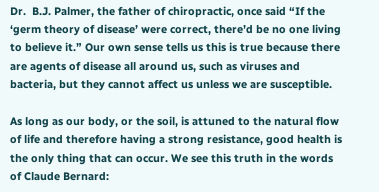Dr.  B.J. Palmer, the father of chiropractic, once said “If the ‘germ theory of disease’ were correct, there’d be no one living to believe it.” Our own sense tells us this is true because there are agents of disease all around us, such as viruses and bacteria, but they cannot affect us unless we are susceptible.

As long as our body, or the soil, is attuned to the natural flow of life and therefore having a strong resistance, good health is the only thing that can occur. We see this truth in the words of Claude Bernard: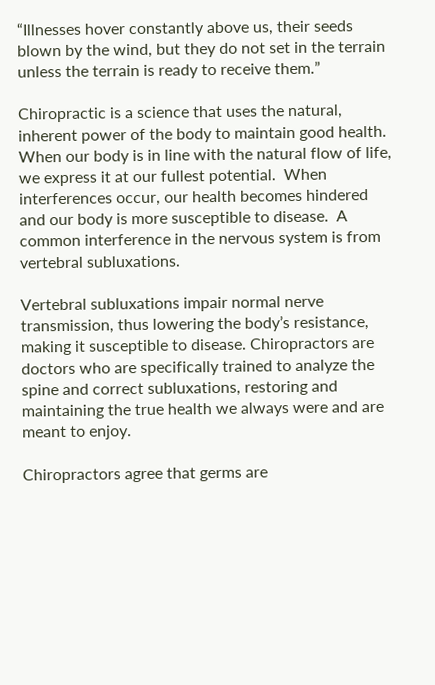“Illnesses hover constantly above us, their seeds blown by the wind, but they do not set in the terrain unless the terrain is ready to receive them.”

Chiropractic is a science that uses the natural, inherent power of the body to maintain good health. When our body is in line with the natural flow of life, we express it at our fullest potential.  When interferences occur, our health becomes hindered and our body is more susceptible to disease.  A common interference in the nervous system is from vertebral subluxations.

Vertebral subluxations impair normal nerve transmission, thus lowering the body’s resistance, making it susceptible to disease. Chiropractors are doctors who are specifically trained to analyze the spine and correct subluxations, restoring and maintaining the true health we always were and are meant to enjoy.

Chiropractors agree that germs are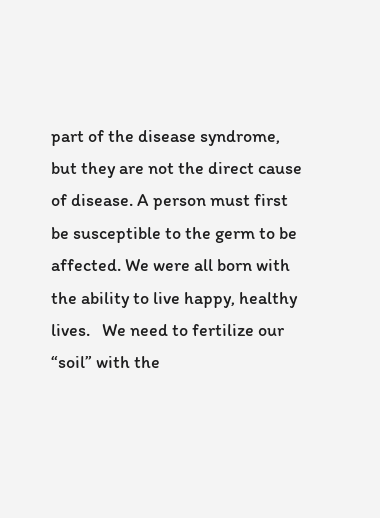part of the disease syndrome, but they are not the direct cause of disease. A person must first be susceptible to the germ to be affected. We were all born with the ability to live happy, healthy lives.   We need to fertilize our “soil” with the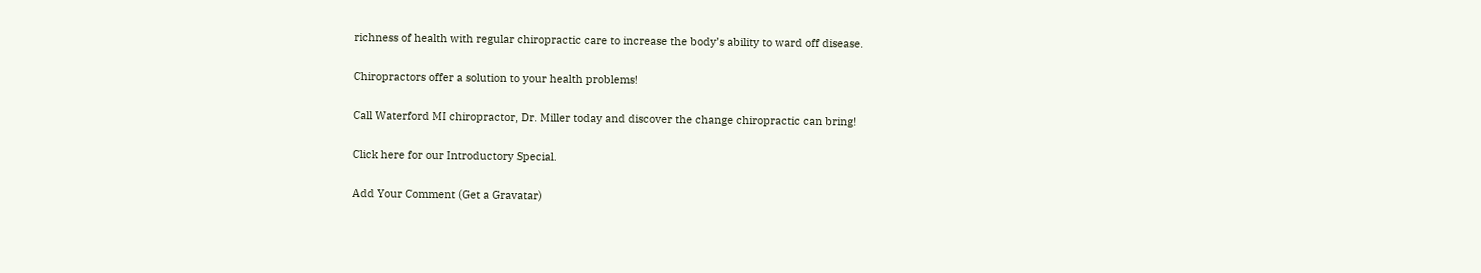richness of health with regular chiropractic care to increase the body’s ability to ward off disease.

Chiropractors offer a solution to your health problems!

Call Waterford MI chiropractor, Dr. Miller today and discover the change chiropractic can bring!

Click here for our Introductory Special.

Add Your Comment (Get a Gravatar)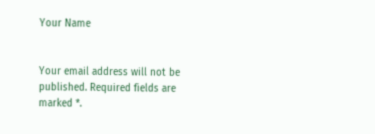Your Name


Your email address will not be published. Required fields are marked *.